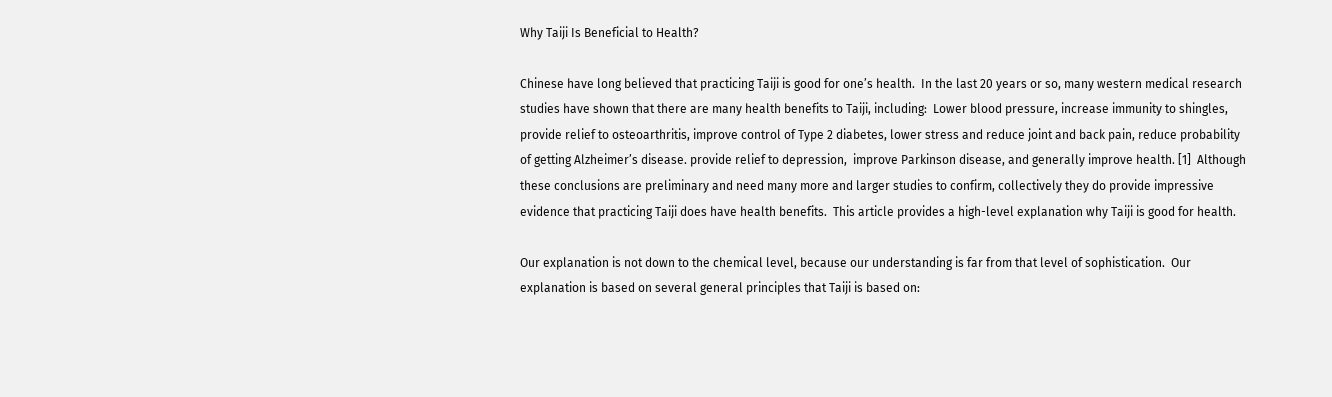Why Taiji Is Beneficial to Health?

Chinese have long believed that practicing Taiji is good for one’s health.  In the last 20 years or so, many western medical research studies have shown that there are many health benefits to Taiji, including:  Lower blood pressure, increase immunity to shingles, provide relief to osteoarthritis, improve control of Type 2 diabetes, lower stress and reduce joint and back pain, reduce probability of getting Alzheimer’s disease. provide relief to depression,  improve Parkinson disease, and generally improve health. [1]  Although these conclusions are preliminary and need many more and larger studies to confirm, collectively they do provide impressive evidence that practicing Taiji does have health benefits.  This article provides a high-level explanation why Taiji is good for health.

Our explanation is not down to the chemical level, because our understanding is far from that level of sophistication.  Our explanation is based on several general principles that Taiji is based on: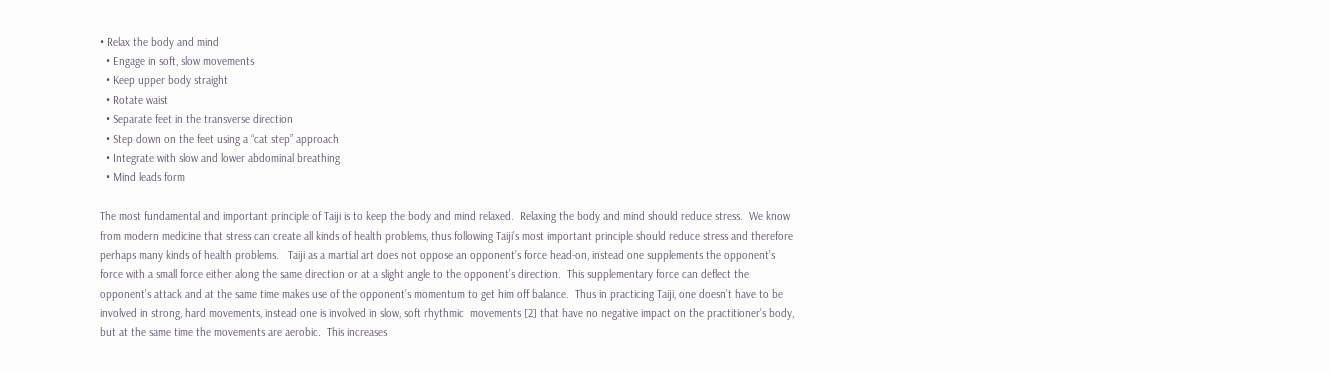• Relax the body and mind
  • Engage in soft, slow movements
  • Keep upper body straight
  • Rotate waist
  • Separate feet in the transverse direction
  • Step down on the feet using a “cat step” approach
  • Integrate with slow and lower abdominal breathing
  • Mind leads form

The most fundamental and important principle of Taiji is to keep the body and mind relaxed.  Relaxing the body and mind should reduce stress.  We know from modern medicine that stress can create all kinds of health problems, thus following Taiji’s most important principle should reduce stress and therefore perhaps many kinds of health problems.   Taiji as a martial art does not oppose an opponent’s force head-on, instead one supplements the opponent’s force with a small force either along the same direction or at a slight angle to the opponent’s direction.  This supplementary force can deflect the opponent’s attack and at the same time makes use of the opponent’s momentum to get him off balance.  Thus in practicing Taiji, one doesn’t have to be involved in strong, hard movements, instead one is involved in slow, soft rhythmic  movements [2] that have no negative impact on the practitioner’s body, but at the same time the movements are aerobic.  This increases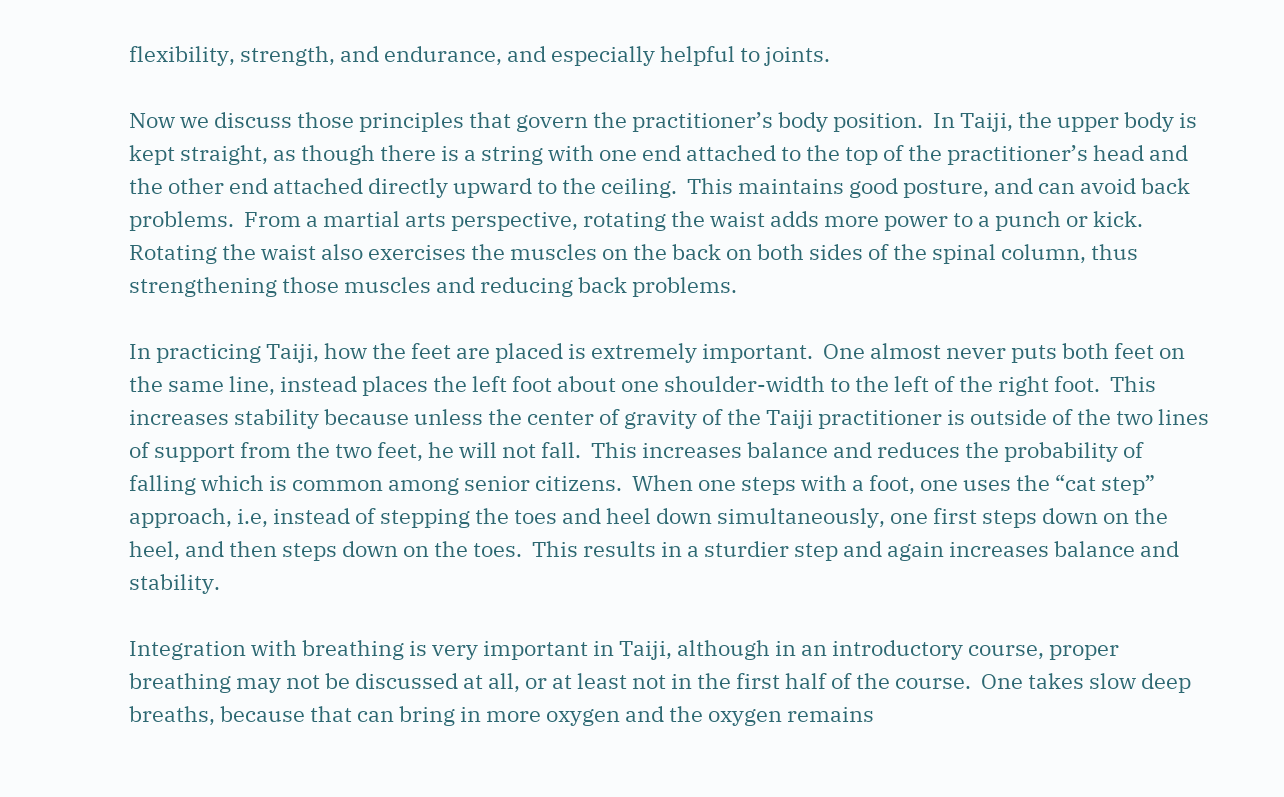flexibility, strength, and endurance, and especially helpful to joints.

Now we discuss those principles that govern the practitioner’s body position.  In Taiji, the upper body is kept straight, as though there is a string with one end attached to the top of the practitioner’s head and the other end attached directly upward to the ceiling.  This maintains good posture, and can avoid back problems.  From a martial arts perspective, rotating the waist adds more power to a punch or kick.  Rotating the waist also exercises the muscles on the back on both sides of the spinal column, thus strengthening those muscles and reducing back problems.

In practicing Taiji, how the feet are placed is extremely important.  One almost never puts both feet on the same line, instead places the left foot about one shoulder-width to the left of the right foot.  This increases stability because unless the center of gravity of the Taiji practitioner is outside of the two lines of support from the two feet, he will not fall.  This increases balance and reduces the probability of falling which is common among senior citizens.  When one steps with a foot, one uses the “cat step” approach, i.e, instead of stepping the toes and heel down simultaneously, one first steps down on the heel, and then steps down on the toes.  This results in a sturdier step and again increases balance and stability.

Integration with breathing is very important in Taiji, although in an introductory course, proper breathing may not be discussed at all, or at least not in the first half of the course.  One takes slow deep breaths, because that can bring in more oxygen and the oxygen remains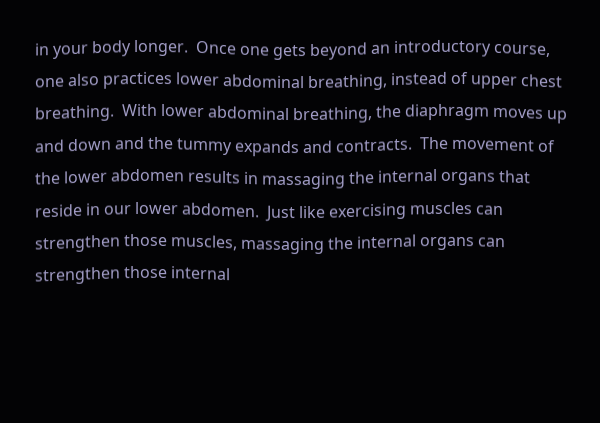in your body longer.  Once one gets beyond an introductory course, one also practices lower abdominal breathing, instead of upper chest breathing.  With lower abdominal breathing, the diaphragm moves up and down and the tummy expands and contracts.  The movement of the lower abdomen results in massaging the internal organs that reside in our lower abdomen.  Just like exercising muscles can strengthen those muscles, massaging the internal organs can strengthen those internal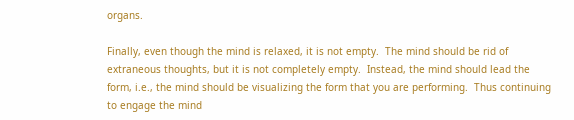organs.

Finally, even though the mind is relaxed, it is not empty.  The mind should be rid of extraneous thoughts, but it is not completely empty.  Instead, the mind should lead the form, i.e., the mind should be visualizing the form that you are performing.  Thus continuing to engage the mind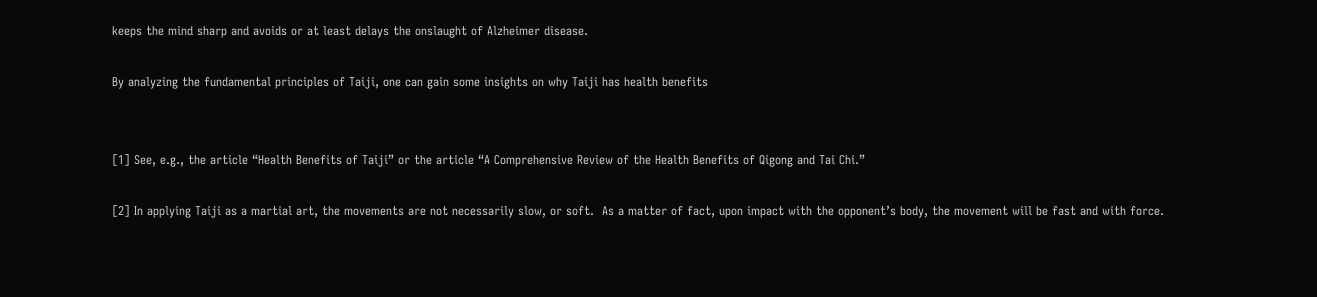keeps the mind sharp and avoids or at least delays the onslaught of Alzheimer disease.

By analyzing the fundamental principles of Taiji, one can gain some insights on why Taiji has health benefits


[1] See, e.g., the article “Health Benefits of Taiji” or the article “A Comprehensive Review of the Health Benefits of Qigong and Tai Chi.”

[2] In applying Taiji as a martial art, the movements are not necessarily slow, or soft.  As a matter of fact, upon impact with the opponent’s body, the movement will be fast and with force.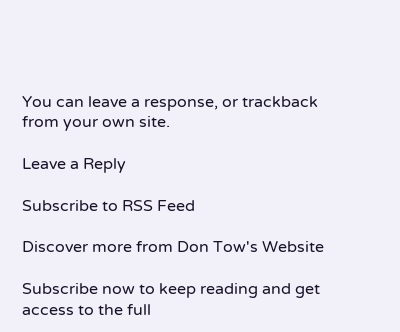You can leave a response, or trackback from your own site.

Leave a Reply

Subscribe to RSS Feed

Discover more from Don Tow's Website

Subscribe now to keep reading and get access to the full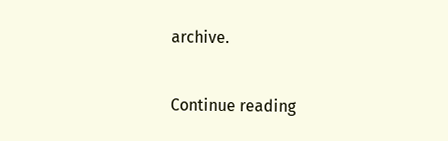archive.

Continue reading